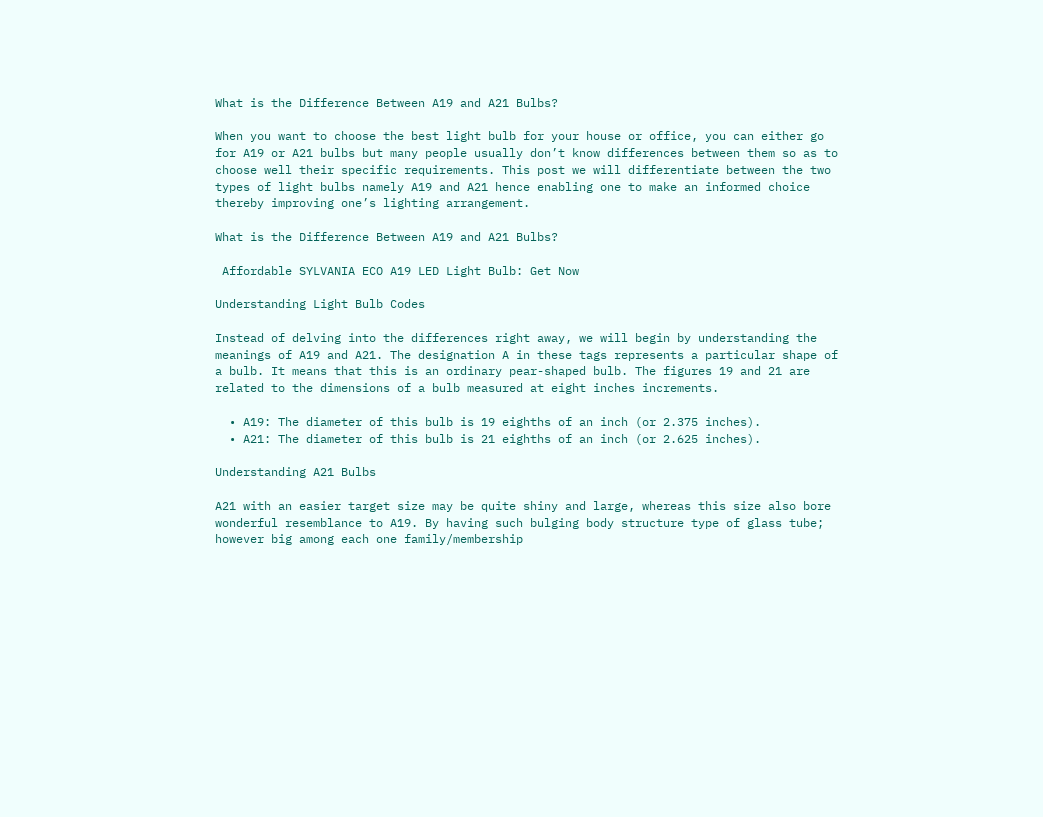What is the Difference Between A19 and A21 Bulbs?

When you want to choose the best light bulb for your house or office, you can either go for A19 or A21 bulbs but many people usually don’t know differences between them so as to choose well their specific requirements. This post we will differentiate between the two types of light bulbs namely A19 and A21 hence enabling one to make an informed choice thereby improving one’s lighting arrangement.

What is the Difference Between A19 and A21 Bulbs?

 Affordable SYLVANIA ECO A19 LED Light Bulb: Get Now

Understanding Light Bulb Codes

Instead of delving into the differences right away, we will begin by understanding the meanings of A19 and A21. The designation A in these tags represents a particular shape of a bulb. It means that this is an ordinary pear-shaped bulb. The figures 19 and 21 are related to the dimensions of a bulb measured at eight inches increments.

  • A19: The diameter of this bulb is 19 eighths of an inch (or 2.375 inches).
  • A21: The diameter of this bulb is 21 eighths of an inch (or 2.625 inches).

Understanding A21 Bulbs

A21 with an easier target size may be quite shiny and large, whereas this size also bore wonderful resemblance to A19. By having such bulging body structure type of glass tube; however big among each one family/membership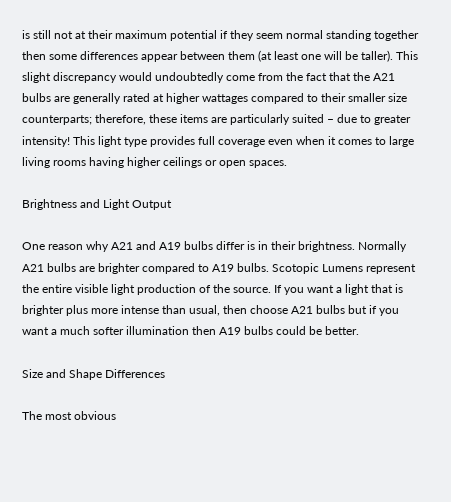is still not at their maximum potential if they seem normal standing together then some differences appear between them (at least one will be taller). This slight discrepancy would undoubtedly come from the fact that the A21 bulbs are generally rated at higher wattages compared to their smaller size counterparts; therefore, these items are particularly suited – due to greater intensity! This light type provides full coverage even when it comes to large living rooms having higher ceilings or open spaces.

Brightness and Light Output

One reason why A21 and A19 bulbs differ is in their brightness. Normally A21 bulbs are brighter compared to A19 bulbs. Scotopic Lumens represent the entire visible light production of the source. If you want a light that is brighter plus more intense than usual, then choose A21 bulbs but if you want a much softer illumination then A19 bulbs could be better.

Size and Shape Differences

The most obvious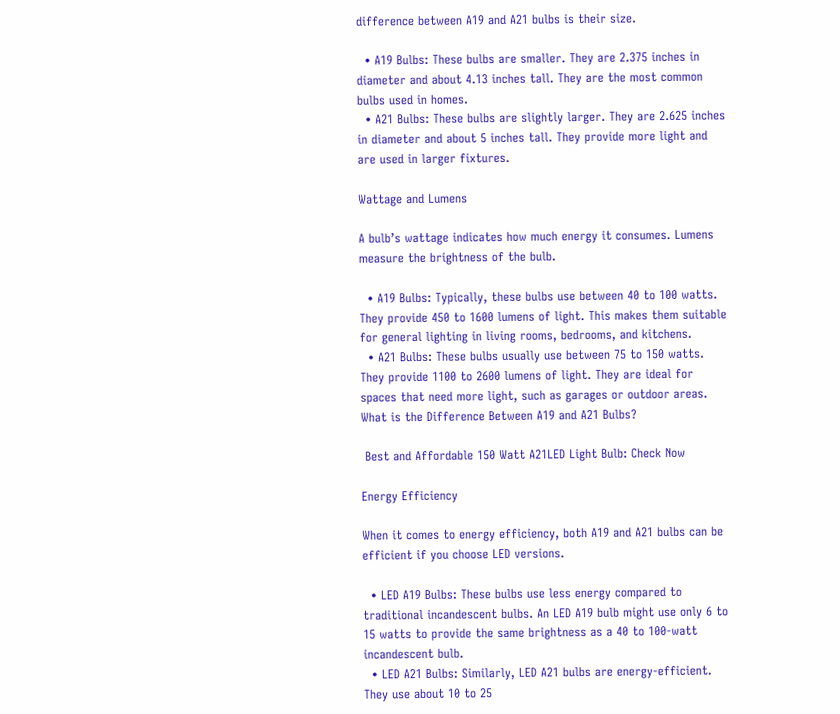difference between A19 and A21 bulbs is their size.

  • A19 Bulbs: These bulbs are smaller. They are 2.375 inches in diameter and about 4.13 inches tall. They are the most common bulbs used in homes.
  • A21 Bulbs: These bulbs are slightly larger. They are 2.625 inches in diameter and about 5 inches tall. They provide more light and are used in larger fixtures.

Wattage and Lumens

A bulb’s wattage indicates how much energy it consumes. Lumens measure the brightness of the bulb.

  • A19 Bulbs: Typically, these bulbs use between 40 to 100 watts. They provide 450 to 1600 lumens of light. This makes them suitable for general lighting in living rooms, bedrooms, and kitchens.
  • A21 Bulbs: These bulbs usually use between 75 to 150 watts. They provide 1100 to 2600 lumens of light. They are ideal for spaces that need more light, such as garages or outdoor areas.
What is the Difference Between A19 and A21 Bulbs?

 Best and Affordable 150 Watt A21LED Light Bulb: Check Now

Energy Efficiency

When it comes to energy efficiency, both A19 and A21 bulbs can be efficient if you choose LED versions.

  • LED A19 Bulbs: These bulbs use less energy compared to traditional incandescent bulbs. An LED A19 bulb might use only 6 to 15 watts to provide the same brightness as a 40 to 100-watt incandescent bulb.
  • LED A21 Bulbs: Similarly, LED A21 bulbs are energy-efficient. They use about 10 to 25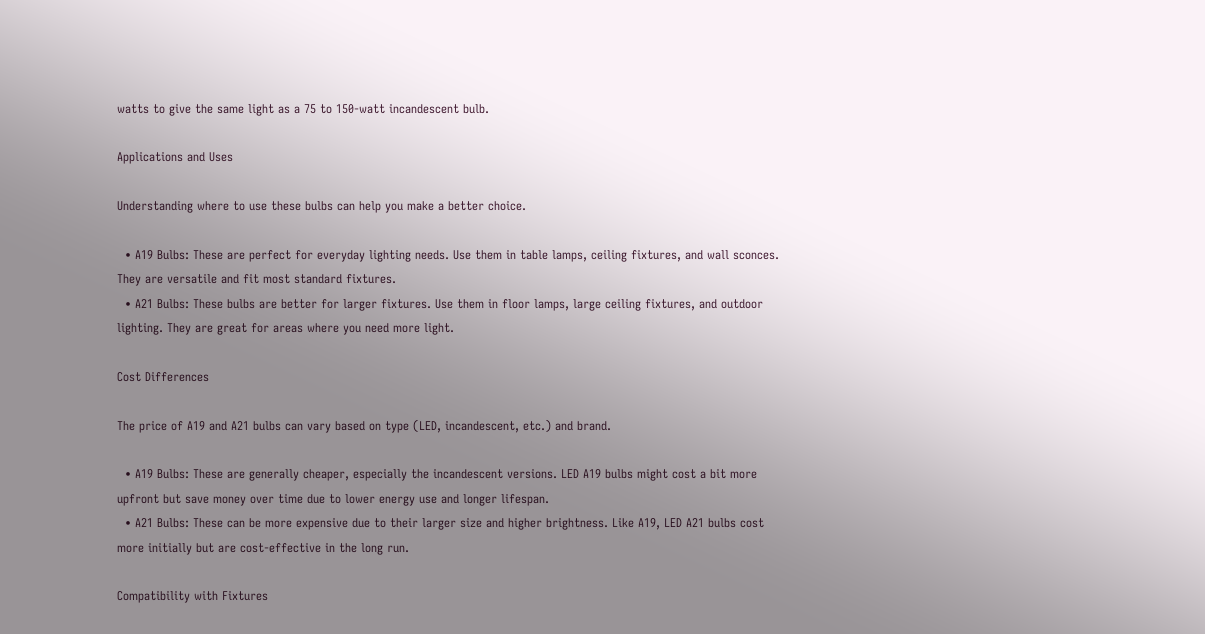watts to give the same light as a 75 to 150-watt incandescent bulb.

Applications and Uses

Understanding where to use these bulbs can help you make a better choice.

  • A19 Bulbs: These are perfect for everyday lighting needs. Use them in table lamps, ceiling fixtures, and wall sconces. They are versatile and fit most standard fixtures.
  • A21 Bulbs: These bulbs are better for larger fixtures. Use them in floor lamps, large ceiling fixtures, and outdoor lighting. They are great for areas where you need more light.

Cost Differences

The price of A19 and A21 bulbs can vary based on type (LED, incandescent, etc.) and brand.

  • A19 Bulbs: These are generally cheaper, especially the incandescent versions. LED A19 bulbs might cost a bit more upfront but save money over time due to lower energy use and longer lifespan.
  • A21 Bulbs: These can be more expensive due to their larger size and higher brightness. Like A19, LED A21 bulbs cost more initially but are cost-effective in the long run.

Compatibility with Fixtures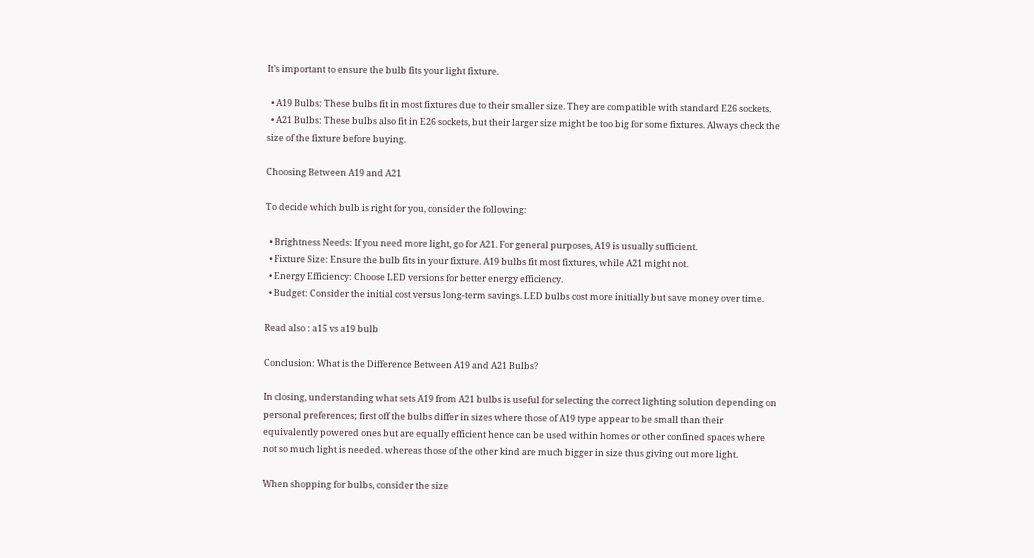It’s important to ensure the bulb fits your light fixture.

  • A19 Bulbs: These bulbs fit in most fixtures due to their smaller size. They are compatible with standard E26 sockets.
  • A21 Bulbs: These bulbs also fit in E26 sockets, but their larger size might be too big for some fixtures. Always check the size of the fixture before buying.

Choosing Between A19 and A21

To decide which bulb is right for you, consider the following:

  • Brightness Needs: If you need more light, go for A21. For general purposes, A19 is usually sufficient.
  • Fixture Size: Ensure the bulb fits in your fixture. A19 bulbs fit most fixtures, while A21 might not.
  • Energy Efficiency: Choose LED versions for better energy efficiency.
  • Budget: Consider the initial cost versus long-term savings. LED bulbs cost more initially but save money over time.

Read also : a15 vs a19 bulb

Conclusion: What is the Difference Between A19 and A21 Bulbs?

In closing, understanding what sets A19 from A21 bulbs is useful for selecting the correct lighting solution depending on personal preferences; first off the bulbs differ in sizes where those of A19 type appear to be small than their equivalently powered ones but are equally efficient hence can be used within homes or other confined spaces where not so much light is needed. whereas those of the other kind are much bigger in size thus giving out more light.

When shopping for bulbs, consider the size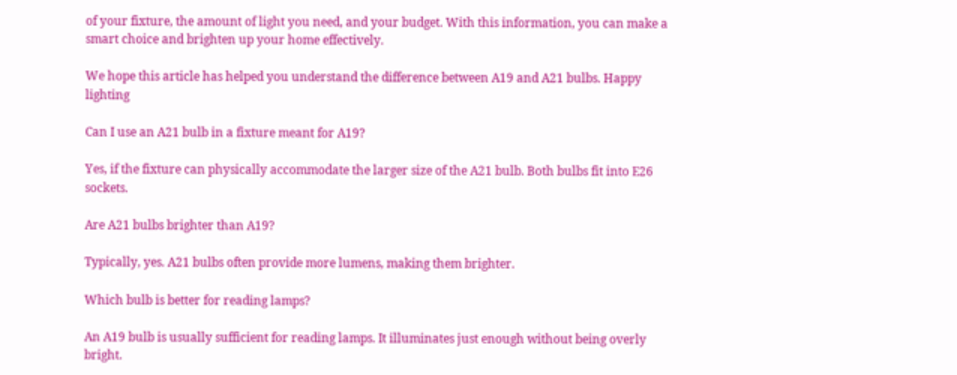of your fixture, the amount of light you need, and your budget. With this information, you can make a smart choice and brighten up your home effectively.

We hope this article has helped you understand the difference between A19 and A21 bulbs. Happy lighting

Can I use an A21 bulb in a fixture meant for A19?

Yes, if the fixture can physically accommodate the larger size of the A21 bulb. Both bulbs fit into E26 sockets.

Are A21 bulbs brighter than A19?

Typically, yes. A21 bulbs often provide more lumens, making them brighter.

Which bulb is better for reading lamps?

An A19 bulb is usually sufficient for reading lamps. It illuminates just enough without being overly bright.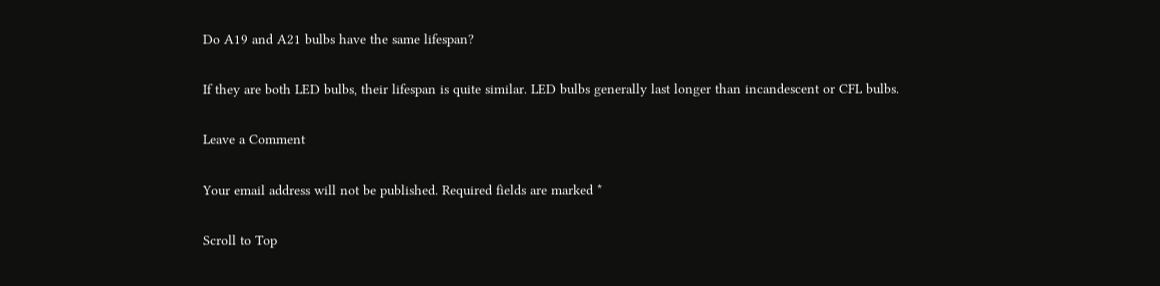Do A19 and A21 bulbs have the same lifespan?

If they are both LED bulbs, their lifespan is quite similar. LED bulbs generally last longer than incandescent or CFL bulbs.

Leave a Comment

Your email address will not be published. Required fields are marked *

Scroll to Top